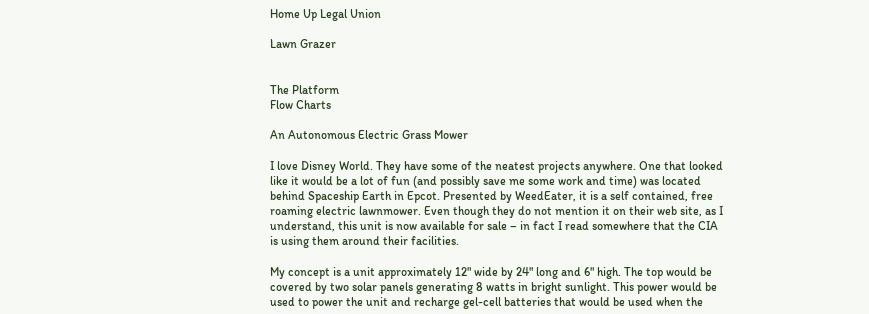Home Up Legal Union

Lawn Grazer


The Platform
Flow Charts

An Autonomous Electric Grass Mower

I love Disney World. They have some of the neatest projects anywhere. One that looked like it would be a lot of fun (and possibly save me some work and time) was located behind Spaceship Earth in Epcot. Presented by WeedEater, it is a self contained, free roaming electric lawnmower. Even though they do not mention it on their web site, as I understand, this unit is now available for sale – in fact I read somewhere that the CIA is using them around their facilities.

My concept is a unit approximately 12" wide by 24" long and 6" high. The top would be covered by two solar panels generating 8 watts in bright sunlight. This power would be used to power the unit and recharge gel-cell batteries that would be used when the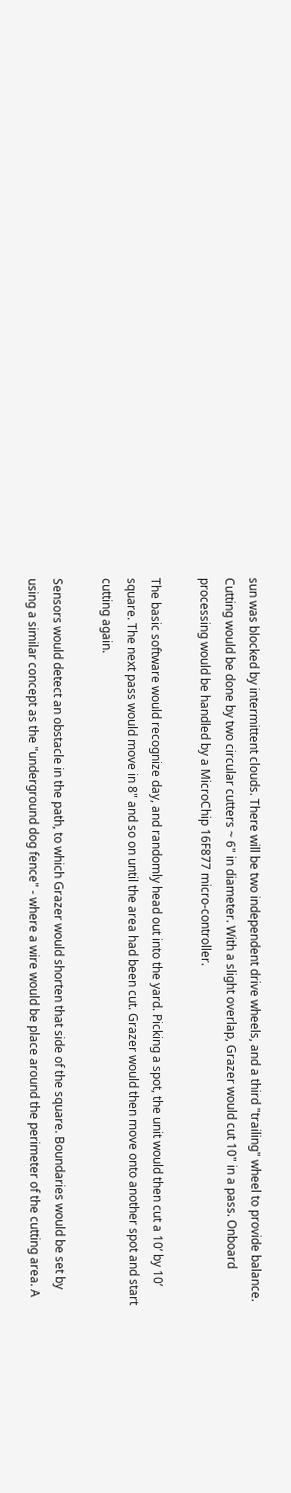sun was blocked by intermittent clouds. There will be two independent drive wheels, and a third "trailing" wheel to provide balance. Cutting would be done by two circular cutters ~ 6" in diameter. With a slight overlap, Grazer would cut 10" in a pass. Onboard processing would be handled by a MicroChip 16F877 micro-controller.

The basic software would recognize day, and randomly head out into the yard. Picking a spot, the unit would then cut a 10’ by 10’ square. The next pass would move in 8" and so on until the area had been cut. Grazer would then move onto another spot and start cutting again.

Sensors would detect an obstacle in the path, to which Grazer would shorten that side of the square. Boundaries would be set by using a similar concept as the "underground dog fence" - where a wire would be place around the perimeter of the cutting area. A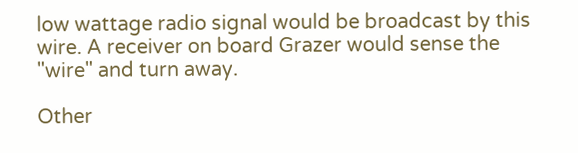low wattage radio signal would be broadcast by this wire. A receiver on board Grazer would sense the "wire" and turn away.

Other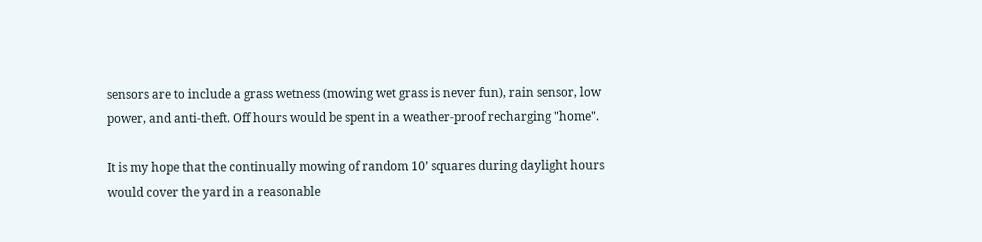sensors are to include a grass wetness (mowing wet grass is never fun), rain sensor, low power, and anti-theft. Off hours would be spent in a weather-proof recharging "home".

It is my hope that the continually mowing of random 10’ squares during daylight hours would cover the yard in a reasonable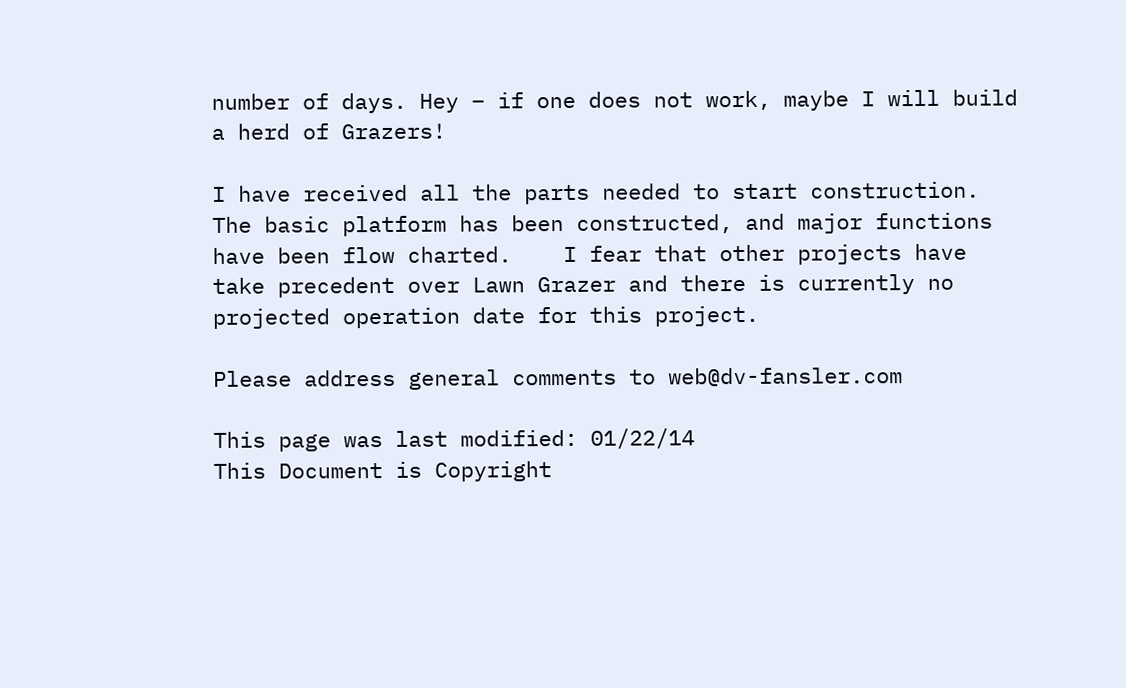number of days. Hey – if one does not work, maybe I will build a herd of Grazers!

I have received all the parts needed to start construction.  The basic platform has been constructed, and major functions have been flow charted.    I fear that other projects have take precedent over Lawn Grazer and there is currently no projected operation date for this project.

Please address general comments to web@dv-fansler.com

This page was last modified: 01/22/14
This Document is Copyright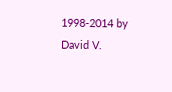1998-2014 by David V.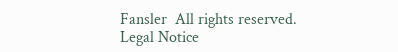Fansler  All rights reserved.
Legal Notice